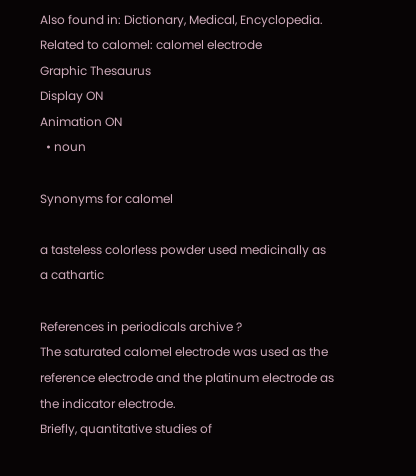Also found in: Dictionary, Medical, Encyclopedia.
Related to calomel: calomel electrode
Graphic Thesaurus
Display ON
Animation ON
  • noun

Synonyms for calomel

a tasteless colorless powder used medicinally as a cathartic

References in periodicals archive ?
The saturated calomel electrode was used as the reference electrode and the platinum electrode as the indicator electrode.
Briefly, quantitative studies of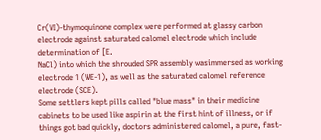Cr(VI)-thymoquinone complex were performed at glassy carbon electrode against saturated calomel electrode which include determination of [E.
NaCl) into which the shrouded SPR assembly wasimmersed as working electrode 1 (WE-1), as well as the saturated calomel reference electrode (SCE).
Some settlers kept pills called "blue mass" in their medicine cabinets to be used like aspirin at the first hint of illness, or if things got bad quickly, doctors administered calomel, a pure, fast-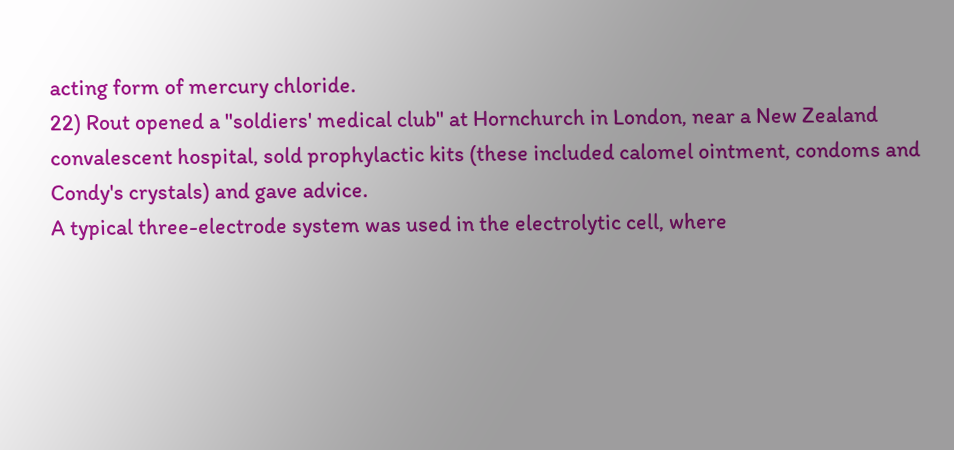acting form of mercury chloride.
22) Rout opened a "soldiers' medical club" at Hornchurch in London, near a New Zealand convalescent hospital, sold prophylactic kits (these included calomel ointment, condoms and Condy's crystals) and gave advice.
A typical three-electrode system was used in the electrolytic cell, where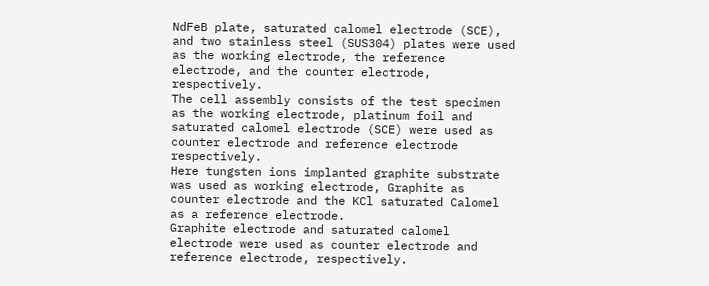NdFeB plate, saturated calomel electrode (SCE), and two stainless steel (SUS304) plates were used as the working electrode, the reference electrode, and the counter electrode, respectively.
The cell assembly consists of the test specimen as the working electrode, platinum foil and saturated calomel electrode (SCE) were used as counter electrode and reference electrode respectively.
Here tungsten ions implanted graphite substrate was used as working electrode, Graphite as counter electrode and the KCl saturated Calomel as a reference electrode.
Graphite electrode and saturated calomel electrode were used as counter electrode and reference electrode, respectively.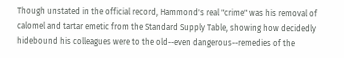Though unstated in the official record, Hammond's real "crime" was his removal of calomel and tartar emetic from the Standard Supply Table, showing how decidedly hidebound his colleagues were to the old--even dangerous--remedies of the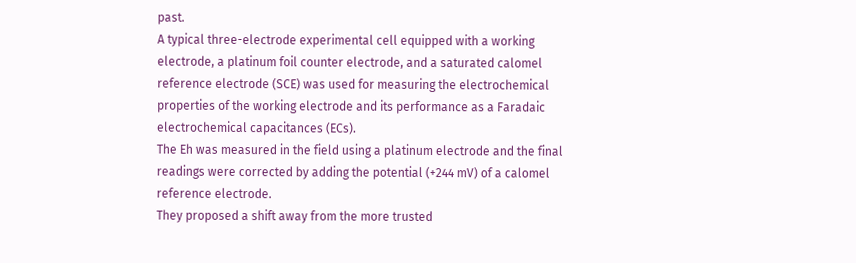past.
A typical three-electrode experimental cell equipped with a working electrode, a platinum foil counter electrode, and a saturated calomel reference electrode (SCE) was used for measuring the electrochemical properties of the working electrode and its performance as a Faradaic electrochemical capacitances (ECs).
The Eh was measured in the field using a platinum electrode and the final readings were corrected by adding the potential (+244 mV) of a calomel reference electrode.
They proposed a shift away from the more trusted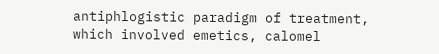antiphlogistic paradigm of treatment, which involved emetics, calomel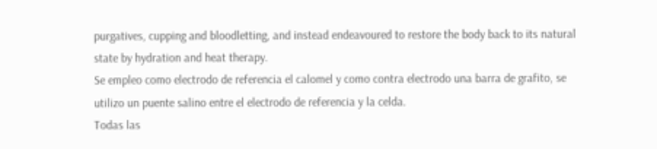purgatives, cupping and bloodletting, and instead endeavoured to restore the body back to its natural state by hydration and heat therapy.
Se empleo como electrodo de referencia el calomel y como contra electrodo una barra de grafito, se utilizo un puente salino entre el electrodo de referencia y la celda.
Todas las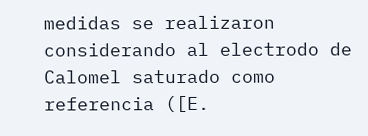medidas se realizaron considerando al electrodo de Calomel saturado como referencia ([E.